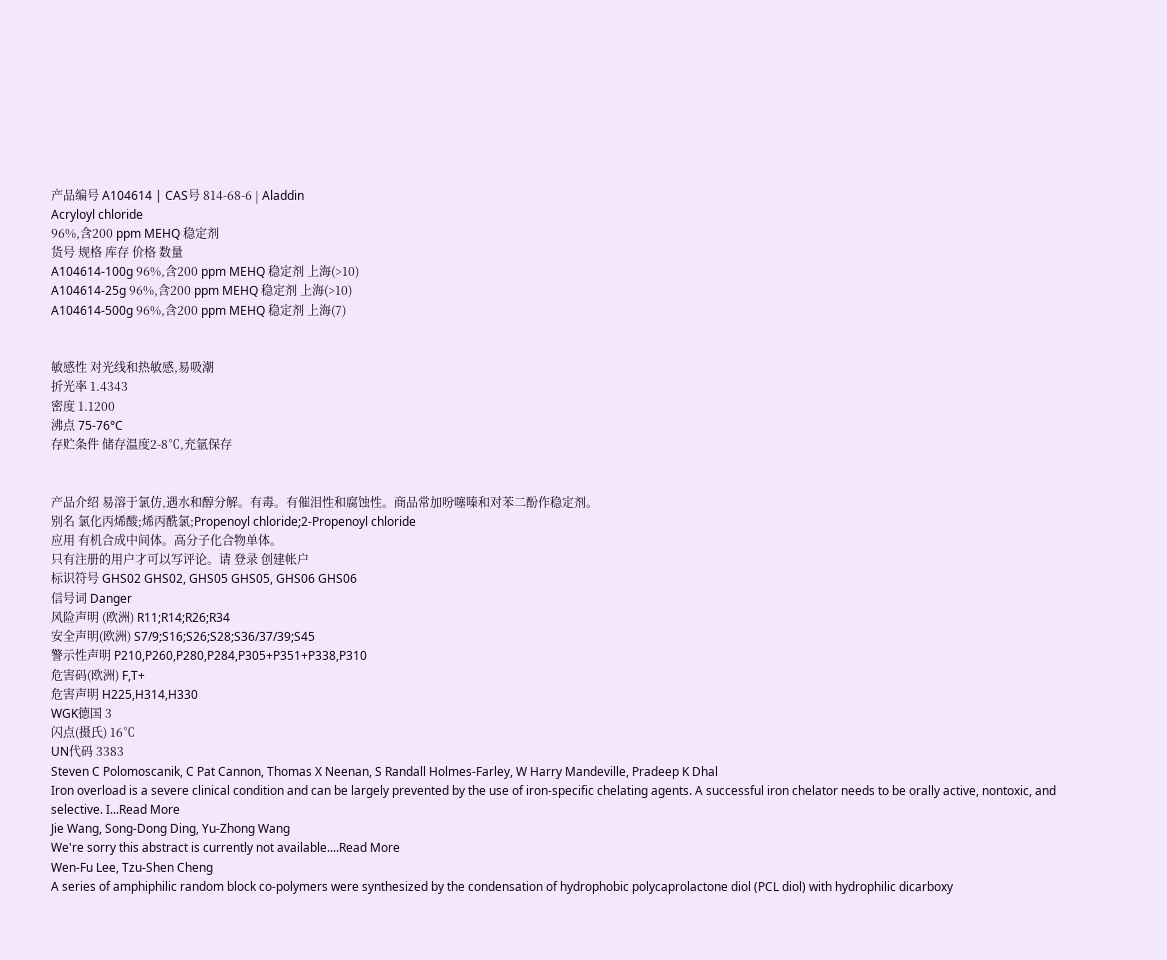产品编号 A104614 | CAS号 814-68-6 | Aladdin
Acryloyl chloride
96%,含200 ppm MEHQ 稳定剂
货号 规格 库存 价格 数量
A104614-100g 96%,含200 ppm MEHQ 稳定剂 上海(>10)
A104614-25g 96%,含200 ppm MEHQ 稳定剂 上海(>10)
A104614-500g 96%,含200 ppm MEHQ 稳定剂 上海(7)


敏感性 对光线和热敏感,易吸潮
折光率 1.4343
密度 1.1200
沸点 75-76°C
存贮条件 储存温度2-8℃,充氩保存


产品介绍 易溶于氯仿,遇水和醇分解。有毒。有催泪性和腐蚀性。商品常加吩噻嗪和对苯二酚作稳定剂。
别名 氯化丙烯酸;烯丙酰氯;Propenoyl chloride;2-Propenoyl chloride
应用 有机合成中间体。高分子化合物单体。
只有注册的用户才可以写评论。请 登录 创建帐户
标识符号 GHS02 GHS02, GHS05 GHS05, GHS06 GHS06
信号词 Danger
风险声明 (欧洲) R11;R14;R26;R34
安全声明(欧洲) S7/9;S16;S26;S28;S36/37/39;S45
警示性声明 P210,P260,P280,P284,P305+P351+P338,P310
危害码(欧洲) F,T+
危害声明 H225,H314,H330
WGK德国 3
闪点(摄氏) 16℃
UN代码 3383
Steven C Polomoscanik, C Pat Cannon, Thomas X Neenan, S Randall Holmes-Farley, W Harry Mandeville, Pradeep K Dhal
Iron overload is a severe clinical condition and can be largely prevented by the use of iron-specific chelating agents. A successful iron chelator needs to be orally active, nontoxic, and selective. I...Read More
Jie Wang, Song-Dong Ding, Yu-Zhong Wang
We're sorry this abstract is currently not available....Read More
Wen-Fu Lee, Tzu-Shen Cheng
A series of amphiphilic random block co-polymers were synthesized by the condensation of hydrophobic polycaprolactone diol (PCL diol) with hydrophilic dicarboxy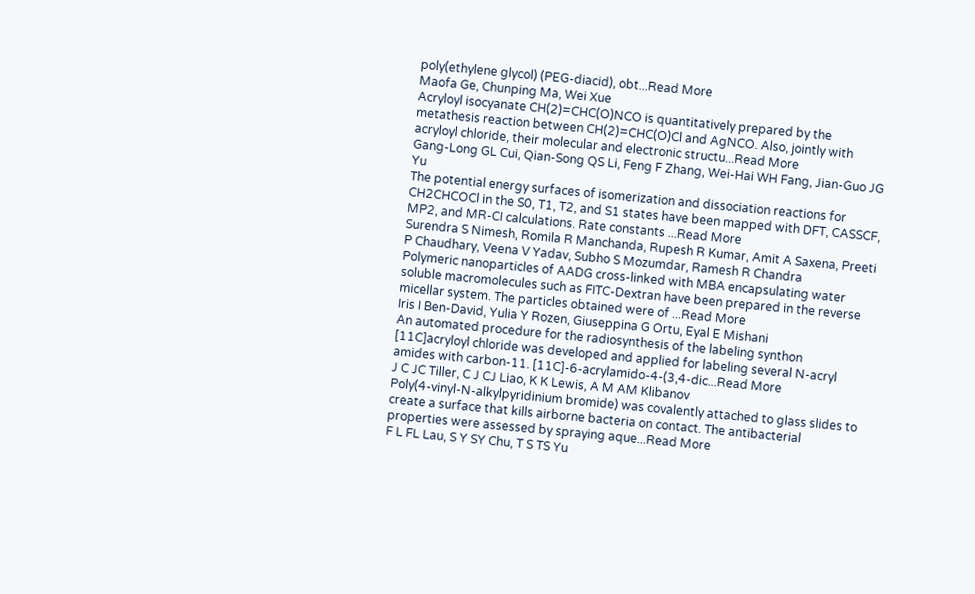poly(ethylene glycol) (PEG-diacid), obt...Read More
Maofa Ge, Chunping Ma, Wei Xue
Acryloyl isocyanate CH(2)=CHC(O)NCO is quantitatively prepared by the metathesis reaction between CH(2)=CHC(O)Cl and AgNCO. Also, jointly with acryloyl chloride, their molecular and electronic structu...Read More
Gang-Long GL Cui, Qian-Song QS Li, Feng F Zhang, Wei-Hai WH Fang, Jian-Guo JG Yu
The potential energy surfaces of isomerization and dissociation reactions for CH2CHCOCl in the S0, T1, T2, and S1 states have been mapped with DFT, CASSCF, MP2, and MR-CI calculations. Rate constants ...Read More
Surendra S Nimesh, Romila R Manchanda, Rupesh R Kumar, Amit A Saxena, Preeti P Chaudhary, Veena V Yadav, Subho S Mozumdar, Ramesh R Chandra
Polymeric nanoparticles of AADG cross-linked with MBA encapsulating water soluble macromolecules such as FITC-Dextran have been prepared in the reverse micellar system. The particles obtained were of ...Read More
Iris I Ben-David, Yulia Y Rozen, Giuseppina G Ortu, Eyal E Mishani
An automated procedure for the radiosynthesis of the labeling synthon [11C]acryloyl chloride was developed and applied for labeling several N-acryl amides with carbon-11. [11C]-6-acrylamido-4-(3,4-dic...Read More
J C JC Tiller, C J CJ Liao, K K Lewis, A M AM Klibanov
Poly(4-vinyl-N-alkylpyridinium bromide) was covalently attached to glass slides to create a surface that kills airborne bacteria on contact. The antibacterial properties were assessed by spraying aque...Read More
F L FL Lau, S Y SY Chu, T S TS Yu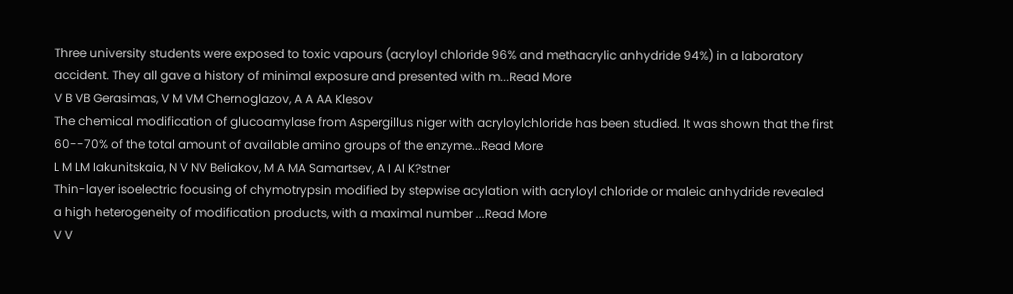Three university students were exposed to toxic vapours (acryloyl chloride 96% and methacrylic anhydride 94%) in a laboratory accident. They all gave a history of minimal exposure and presented with m...Read More
V B VB Gerasimas, V M VM Chernoglazov, A A AA Klesov
The chemical modification of glucoamylase from Aspergillus niger with acryloylchloride has been studied. It was shown that the first 60--70% of the total amount of available amino groups of the enzyme...Read More
L M LM Iakunitskaia, N V NV Beliakov, M A MA Samartsev, A I AI K?stner
Thin-layer isoelectric focusing of chymotrypsin modified by stepwise acylation with acryloyl chloride or maleic anhydride revealed a high heterogeneity of modification products, with a maximal number ...Read More
V V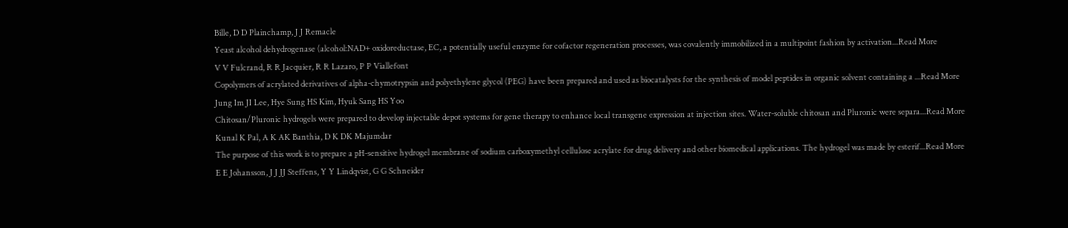Bille, D D Plainchamp, J J Remacle
Yeast alcohol dehydrogenase (alcohol:NAD+ oxidoreductase, EC, a potentially useful enzyme for cofactor regeneration processes, was covalently immobilized in a multipoint fashion by activation...Read More
V V Fulcrand, R R Jacquier, R R Lazaro, P P Viallefont
Copolymers of acrylated derivatives of alpha-chymotrypsin and polyethylene glycol (PEG) have been prepared and used as biocatalysts for the synthesis of model peptides in organic solvent containing a ...Read More
Jung Im JI Lee, Hye Sung HS Kim, Hyuk Sang HS Yoo
Chitosan/Pluronic hydrogels were prepared to develop injectable depot systems for gene therapy to enhance local transgene expression at injection sites. Water-soluble chitosan and Pluronic were separa...Read More
Kunal K Pal, A K AK Banthia, D K DK Majumdar
The purpose of this work is to prepare a pH-sensitive hydrogel membrane of sodium carboxymethyl cellulose acrylate for drug delivery and other biomedical applications. The hydrogel was made by esterif...Read More
E E Johansson, J J JJ Steffens, Y Y Lindqvist, G G Schneider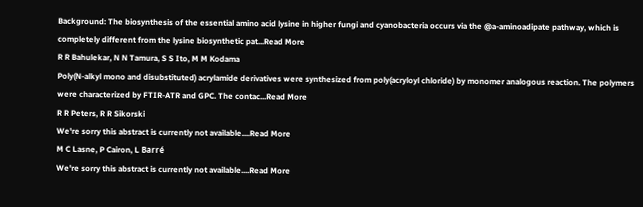Background: The biosynthesis of the essential amino acid lysine in higher fungi and cyanobacteria occurs via the @a-aminoadipate pathway, which is completely different from the lysine biosynthetic pat...Read More
R R Bahulekar, N N Tamura, S S Ito, M M Kodama
Poly(N-alkyl mono and disubstituted) acrylamide derivatives were synthesized from poly(acryloyl chloride) by monomer analogous reaction. The polymers were characterized by FTIR-ATR and GPC. The contac...Read More
R R Peters, R R Sikorski
We're sorry this abstract is currently not available....Read More
M C Lasne, P Cairon, L Barré
We're sorry this abstract is currently not available....Read More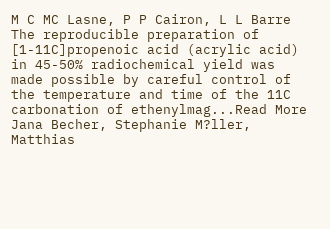M C MC Lasne, P P Cairon, L L Barre
The reproducible preparation of [1-11C]propenoic acid (acrylic acid) in 45-50% radiochemical yield was made possible by careful control of the temperature and time of the 11C carbonation of ethenylmag...Read More
Jana Becher, Stephanie M?ller, Matthias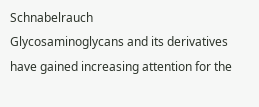Schnabelrauch
Glycosaminoglycans and its derivatives have gained increasing attention for the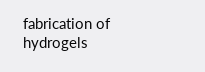fabrication of hydrogels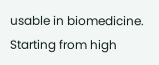usable in biomedicine. Starting from high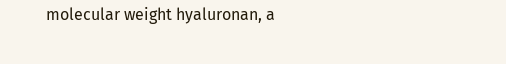molecular weight hyaluronan, a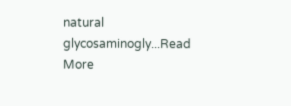natural glycosaminogly...Read More